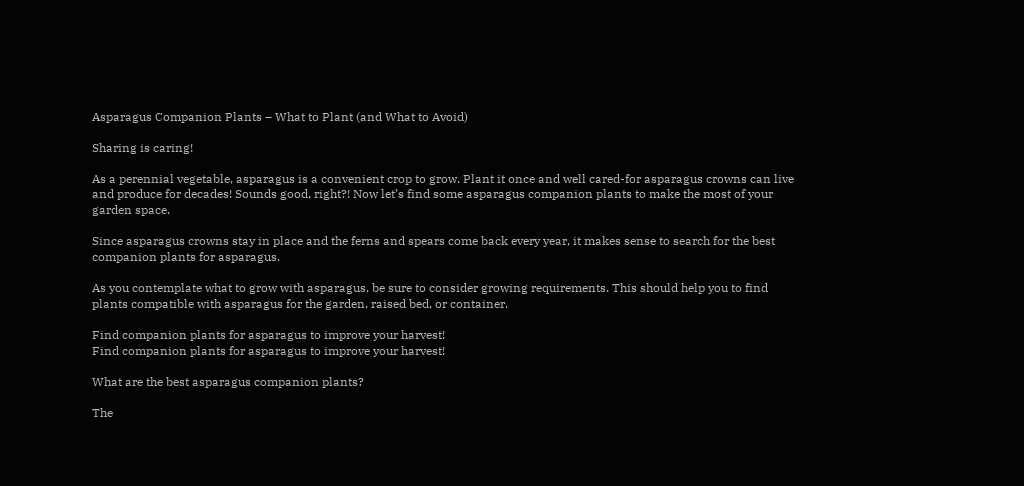Asparagus Companion Plants – What to Plant (and What to Avoid)

Sharing is caring!

As a perennial vegetable, asparagus is a convenient crop to grow. Plant it once and well cared-for asparagus crowns can live and produce for decades! Sounds good, right?! Now let’s find some asparagus companion plants to make the most of your garden space.

Since asparagus crowns stay in place and the ferns and spears come back every year, it makes sense to search for the best companion plants for asparagus.

As you contemplate what to grow with asparagus, be sure to consider growing requirements. This should help you to find plants compatible with asparagus for the garden, raised bed, or container.

Find companion plants for asparagus to improve your harvest!
Find companion plants for asparagus to improve your harvest!

What are the best asparagus companion plants?

The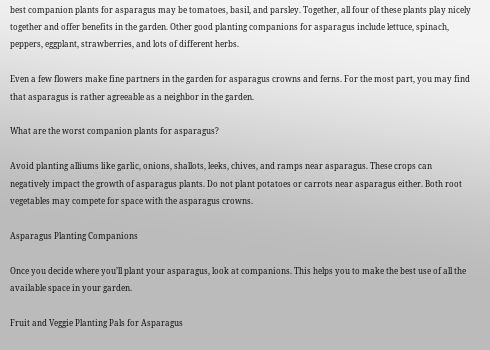best companion plants for asparagus may be tomatoes, basil, and parsley. Together, all four of these plants play nicely together and offer benefits in the garden. Other good planting companions for asparagus include lettuce, spinach, peppers, eggplant, strawberries, and lots of different herbs.

Even a few flowers make fine partners in the garden for asparagus crowns and ferns. For the most part, you may find that asparagus is rather agreeable as a neighbor in the garden.

What are the worst companion plants for asparagus?

Avoid planting alliums like garlic, onions, shallots, leeks, chives, and ramps near asparagus. These crops can negatively impact the growth of asparagus plants. Do not plant potatoes or carrots near asparagus either. Both root vegetables may compete for space with the asparagus crowns.

Asparagus Planting Companions

Once you decide where you’ll plant your asparagus, look at companions. This helps you to make the best use of all the available space in your garden.

Fruit and Veggie Planting Pals for Asparagus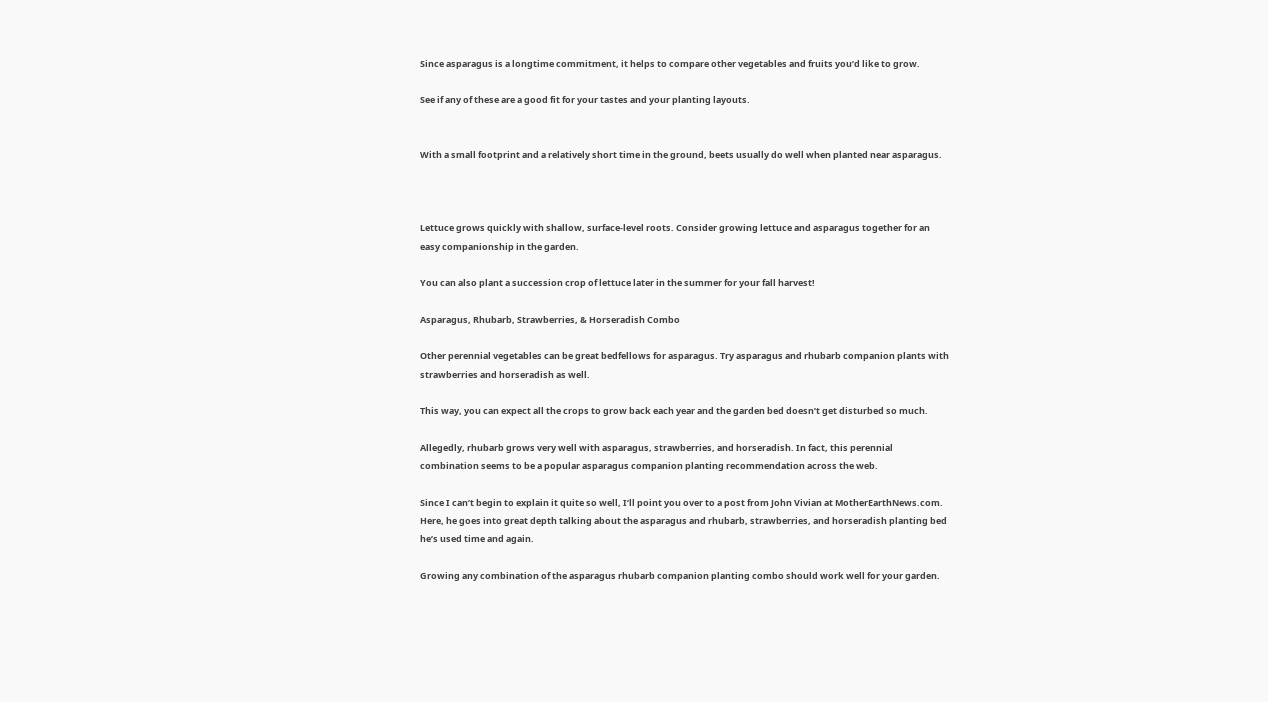Since asparagus is a longtime commitment, it helps to compare other vegetables and fruits you’d like to grow.

See if any of these are a good fit for your tastes and your planting layouts.


With a small footprint and a relatively short time in the ground, beets usually do well when planted near asparagus.



Lettuce grows quickly with shallow, surface-level roots. Consider growing lettuce and asparagus together for an easy companionship in the garden.

You can also plant a succession crop of lettuce later in the summer for your fall harvest!

Asparagus, Rhubarb, Strawberries, & Horseradish Combo

Other perennial vegetables can be great bedfellows for asparagus. Try asparagus and rhubarb companion plants with strawberries and horseradish as well.

This way, you can expect all the crops to grow back each year and the garden bed doesn’t get disturbed so much.

Allegedly, rhubarb grows very well with asparagus, strawberries, and horseradish. In fact, this perennial combination seems to be a popular asparagus companion planting recommendation across the web.

Since I can’t begin to explain it quite so well, I’ll point you over to a post from John Vivian at MotherEarthNews.com. Here, he goes into great depth talking about the asparagus and rhubarb, strawberries, and horseradish planting bed he’s used time and again.

Growing any combination of the asparagus rhubarb companion planting combo should work well for your garden.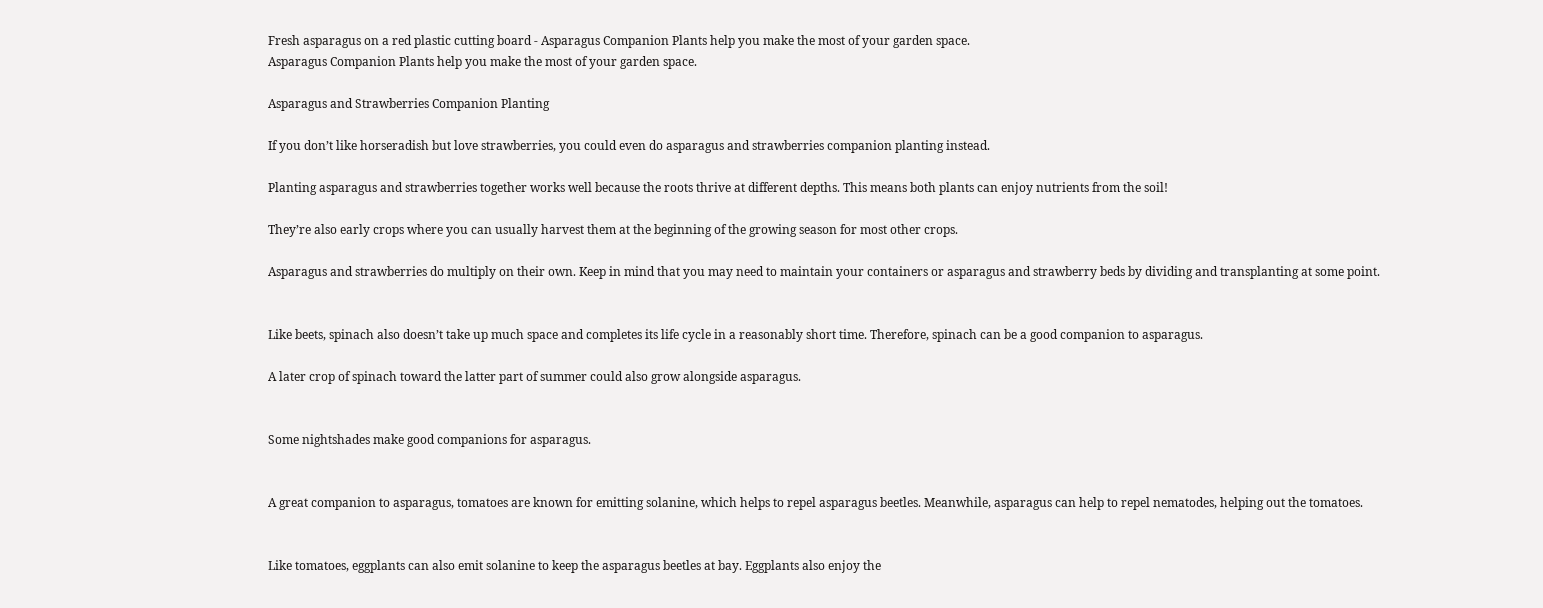Fresh asparagus on a red plastic cutting board - Asparagus Companion Plants help you make the most of your garden space.
Asparagus Companion Plants help you make the most of your garden space.

Asparagus and Strawberries Companion Planting

If you don’t like horseradish but love strawberries, you could even do asparagus and strawberries companion planting instead.

Planting asparagus and strawberries together works well because the roots thrive at different depths. This means both plants can enjoy nutrients from the soil!

They’re also early crops where you can usually harvest them at the beginning of the growing season for most other crops.

Asparagus and strawberries do multiply on their own. Keep in mind that you may need to maintain your containers or asparagus and strawberry beds by dividing and transplanting at some point.


Like beets, spinach also doesn’t take up much space and completes its life cycle in a reasonably short time. Therefore, spinach can be a good companion to asparagus.

A later crop of spinach toward the latter part of summer could also grow alongside asparagus.


Some nightshades make good companions for asparagus.


A great companion to asparagus, tomatoes are known for emitting solanine, which helps to repel asparagus beetles. Meanwhile, asparagus can help to repel nematodes, helping out the tomatoes.


Like tomatoes, eggplants can also emit solanine to keep the asparagus beetles at bay. Eggplants also enjoy the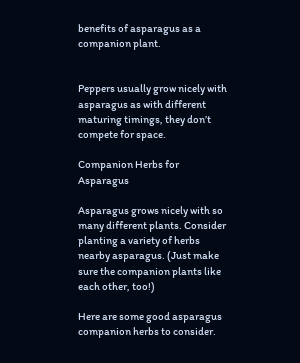benefits of asparagus as a companion plant.


Peppers usually grow nicely with asparagus as with different maturing timings, they don’t compete for space.

Companion Herbs for Asparagus

Asparagus grows nicely with so many different plants. Consider planting a variety of herbs nearby asparagus. (Just make sure the companion plants like each other, too!)

Here are some good asparagus companion herbs to consider.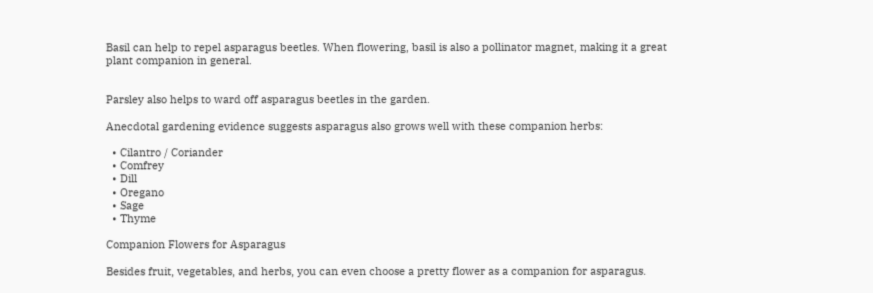Basil can help to repel asparagus beetles. When flowering, basil is also a pollinator magnet, making it a great plant companion in general.


Parsley also helps to ward off asparagus beetles in the garden.

Anecdotal gardening evidence suggests asparagus also grows well with these companion herbs:

  • Cilantro / Coriander
  • Comfrey
  • Dill
  • Oregano
  • Sage
  • Thyme

Companion Flowers for Asparagus

Besides fruit, vegetables, and herbs, you can even choose a pretty flower as a companion for asparagus.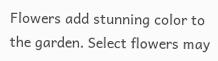Flowers add stunning color to the garden. Select flowers may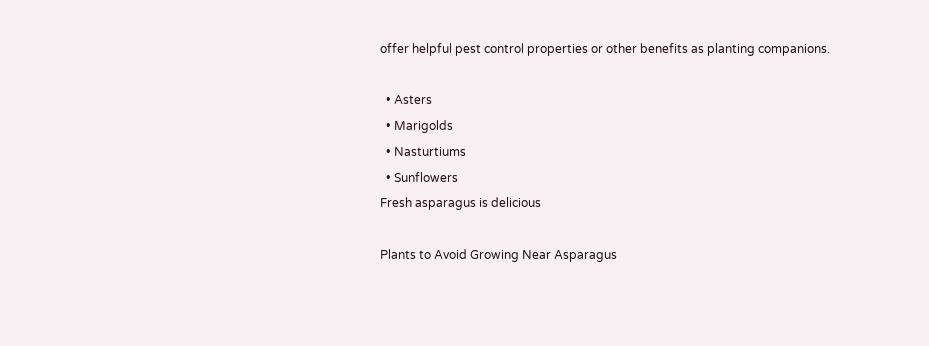offer helpful pest control properties or other benefits as planting companions.

  • Asters
  • Marigolds
  • Nasturtiums
  • Sunflowers
Fresh asparagus is delicious

Plants to Avoid Growing Near Asparagus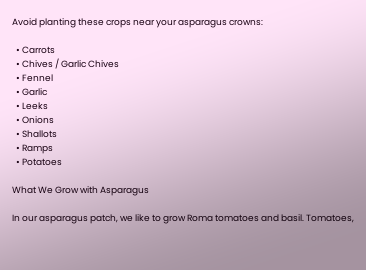Avoid planting these crops near your asparagus crowns:

  • Carrots
  • Chives / Garlic Chives
  • Fennel
  • Garlic
  • Leeks
  • Onions
  • Shallots
  • Ramps
  • Potatoes

What We Grow with Asparagus

In our asparagus patch, we like to grow Roma tomatoes and basil. Tomatoes,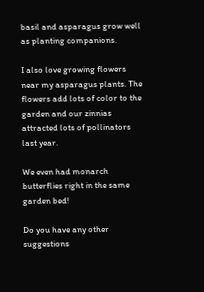basil and asparagus grow well as planting companions.

I also love growing flowers near my asparagus plants. The flowers add lots of color to the garden and our zinnias attracted lots of pollinators last year.

We even had monarch butterflies right in the same garden bed!

Do you have any other suggestions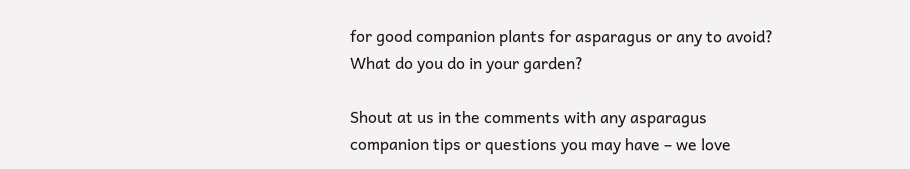for good companion plants for asparagus or any to avoid? What do you do in your garden?

Shout at us in the comments with any asparagus companion tips or questions you may have – we love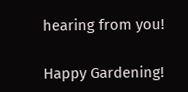hearing from you!

Happy Gardening!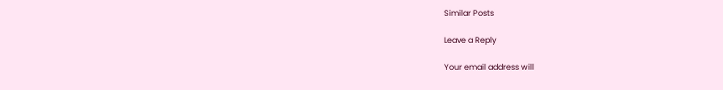Similar Posts

Leave a Reply

Your email address will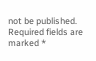not be published. Required fields are marked *